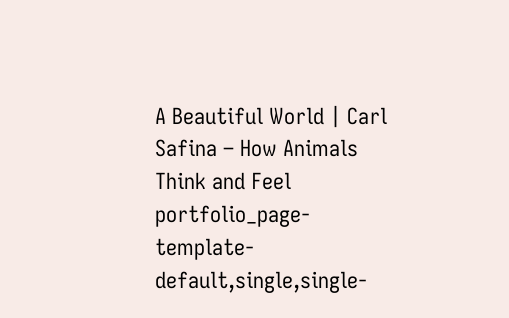A Beautiful World | Carl Safina – How Animals Think and Feel
portfolio_page-template-default,single,single-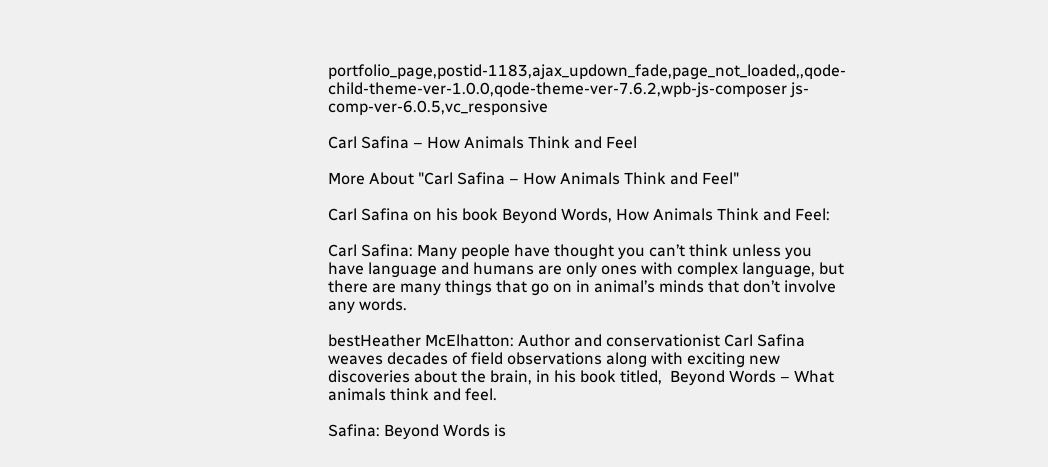portfolio_page,postid-1183,ajax_updown_fade,page_not_loaded,,qode-child-theme-ver-1.0.0,qode-theme-ver-7.6.2,wpb-js-composer js-comp-ver-6.0.5,vc_responsive

Carl Safina – How Animals Think and Feel

More About "Carl Safina – How Animals Think and Feel"

Carl Safina on his book Beyond Words, How Animals Think and Feel:

Carl Safina: Many people have thought you can’t think unless you have language and humans are only ones with complex language, but there are many things that go on in animal’s minds that don’t involve any words.

bestHeather McElhatton: Author and conservationist Carl Safina weaves decades of field observations along with exciting new discoveries about the brain, in his book titled,  Beyond Words – What animals think and feel.

Safina: Beyond Words is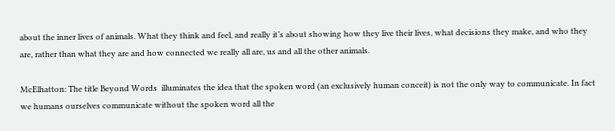about the inner lives of animals. What they think and feel, and really it’s about showing how they live their lives, what decisions they make, and who they are, rather than what they are and how connected we really all are, us and all the other animals.

McElhatton: The title Beyond Words  illuminates the idea that the spoken word (an exclusively human conceit) is not the only way to communicate. In fact we humans ourselves communicate without the spoken word all the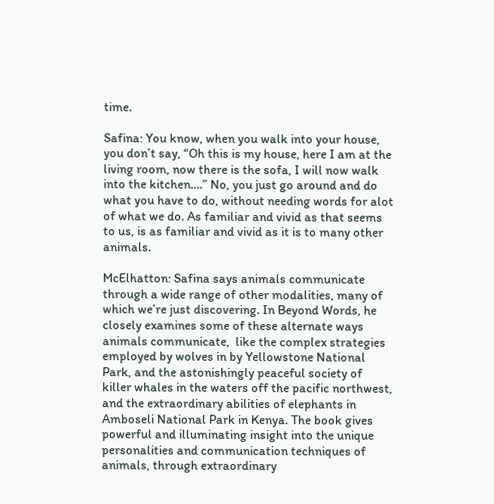time.

Safina: You know, when you walk into your house, you don’t say, “Oh this is my house, here I am at the living room, now there is the sofa, I will now walk into the kitchen….” No, you just go around and do what you have to do, without needing words for alot of what we do. As familiar and vivid as that seems to us, is as familiar and vivid as it is to many other animals.

McElhatton: Safina says animals communicate through a wide range of other modalities, many of which we’re just discovering. In Beyond Words, he closely examines some of these alternate ways animals communicate,  like the complex strategies employed by wolves in by Yellowstone National Park, and the astonishingly peaceful society of killer whales in the waters off the pacific northwest, and the extraordinary abilities of elephants in Amboseli National Park in Kenya. The book gives powerful and illuminating insight into the unique personalities and communication techniques of animals, through extraordinary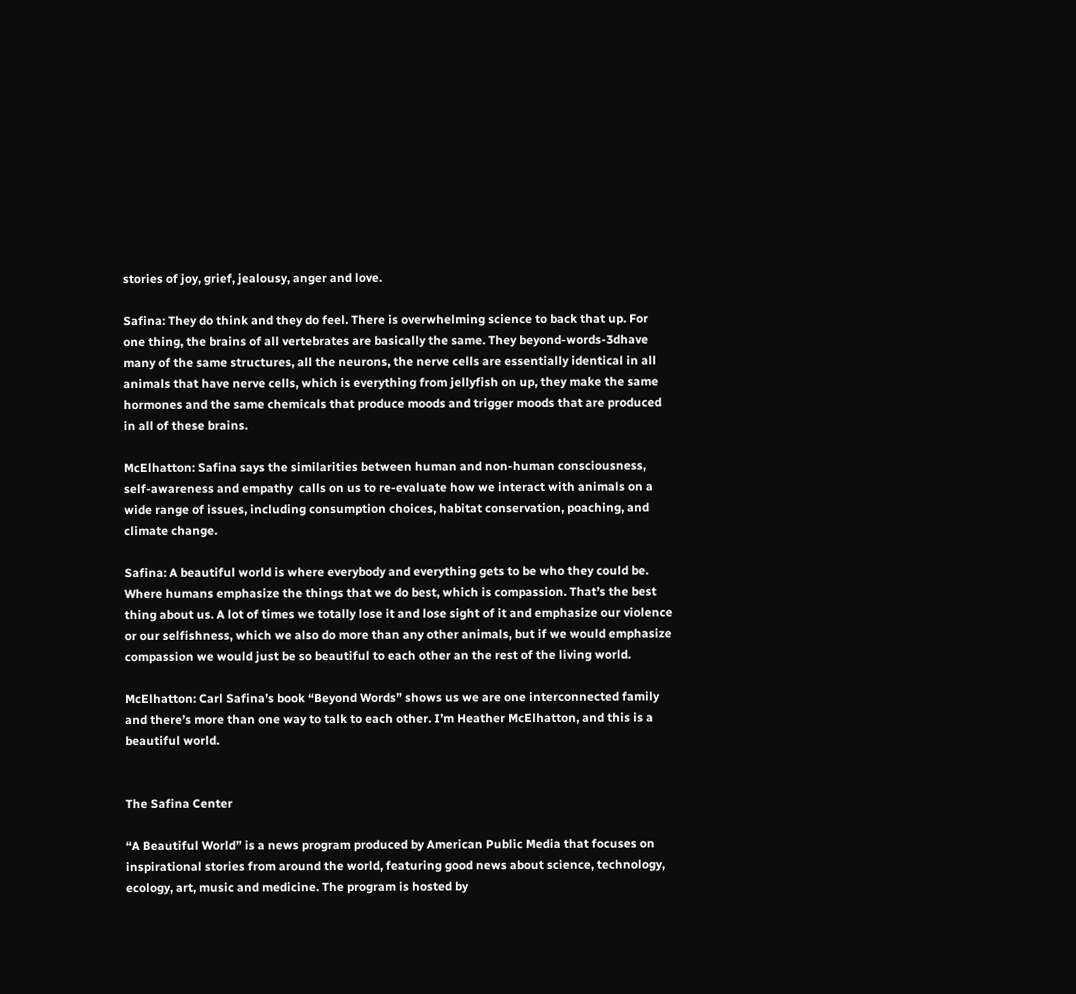stories of joy, grief, jealousy, anger and love.

Safina: They do think and they do feel. There is overwhelming science to back that up. For one thing, the brains of all vertebrates are basically the same. They beyond-words-3dhave many of the same structures, all the neurons, the nerve cells are essentially identical in all animals that have nerve cells, which is everything from jellyfish on up, they make the same hormones and the same chemicals that produce moods and trigger moods that are produced in all of these brains.

McElhatton: Safina says the similarities between human and non-human consciousness, self-awareness and empathy  calls on us to re-evaluate how we interact with animals on a wide range of issues, including consumption choices, habitat conservation, poaching, and climate change.

Safina: A beautiful world is where everybody and everything gets to be who they could be. Where humans emphasize the things that we do best, which is compassion. That’s the best thing about us. A lot of times we totally lose it and lose sight of it and emphasize our violence or our selfishness, which we also do more than any other animals, but if we would emphasize compassion we would just be so beautiful to each other an the rest of the living world.

McElhatton: Carl Safina’s book “Beyond Words” shows us we are one interconnected family and there’s more than one way to talk to each other. I’m Heather McElhatton, and this is a beautiful world.


The Safina Center

“A Beautiful World” is a news program produced by American Public Media that focuses on inspirational stories from around the world, featuring good news about science, technology, ecology, art, music and medicine. The program is hosted by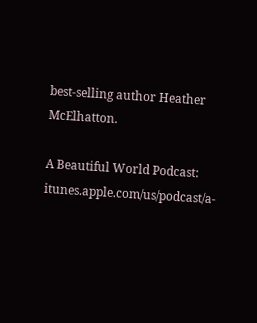best-selling author Heather McElhatton.

A Beautiful World Podcast: itunes.apple.com/us/podcast/a-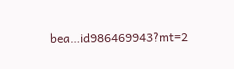bea…id986469943?mt=2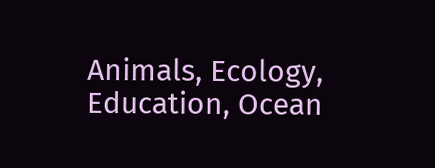Animals, Ecology, Education, Ocean